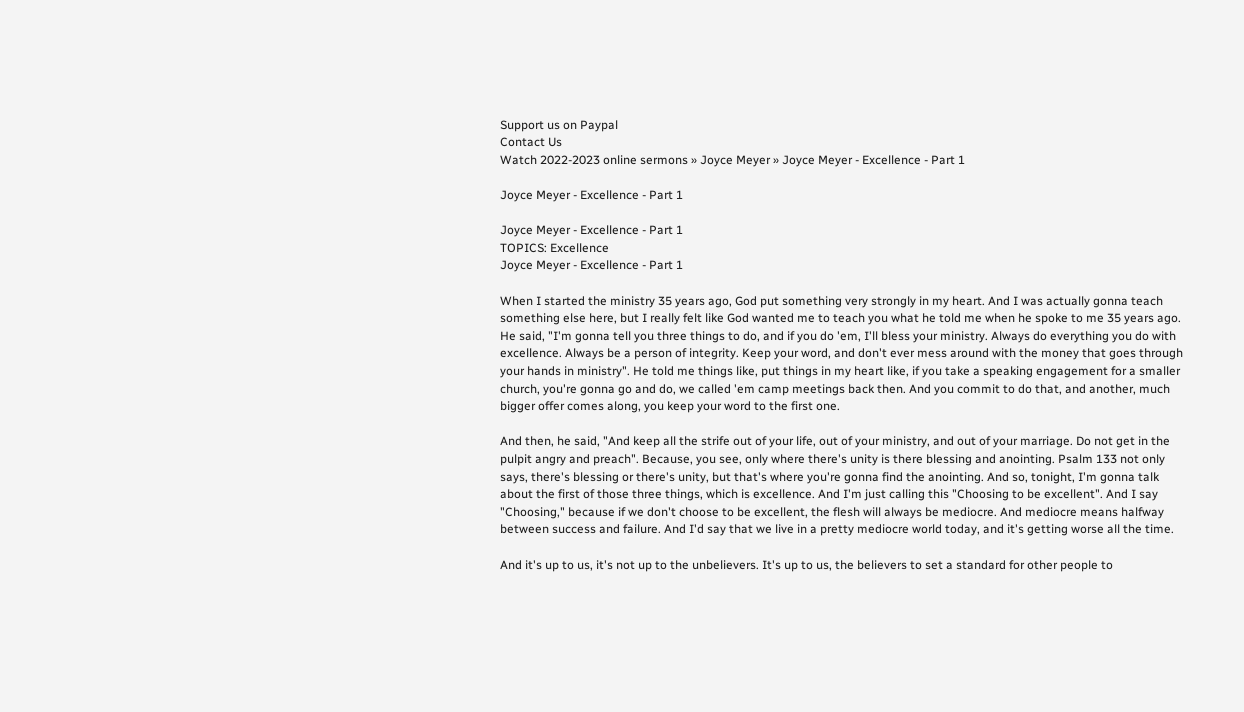Support us on Paypal
Contact Us
Watch 2022-2023 online sermons » Joyce Meyer » Joyce Meyer - Excellence - Part 1

Joyce Meyer - Excellence - Part 1

Joyce Meyer - Excellence - Part 1
TOPICS: Excellence
Joyce Meyer - Excellence - Part 1

When I started the ministry 35 years ago, God put something very strongly in my heart. And I was actually gonna teach something else here, but I really felt like God wanted me to teach you what he told me when he spoke to me 35 years ago. He said, "I'm gonna tell you three things to do, and if you do 'em, I'll bless your ministry. Always do everything you do with excellence. Always be a person of integrity. Keep your word, and don't ever mess around with the money that goes through your hands in ministry". He told me things like, put things in my heart like, if you take a speaking engagement for a smaller church, you're gonna go and do, we called 'em camp meetings back then. And you commit to do that, and another, much bigger offer comes along, you keep your word to the first one.

And then, he said, "And keep all the strife out of your life, out of your ministry, and out of your marriage. Do not get in the pulpit angry and preach". Because, you see, only where there's unity is there blessing and anointing. Psalm 133 not only says, there's blessing or there's unity, but that's where you're gonna find the anointing. And so, tonight, I'm gonna talk about the first of those three things, which is excellence. And I'm just calling this "Choosing to be excellent". And I say "Choosing," because if we don't choose to be excellent, the flesh will always be mediocre. And mediocre means halfway between success and failure. And I'd say that we live in a pretty mediocre world today, and it's getting worse all the time.

And it's up to us, it's not up to the unbelievers. It's up to us, the believers to set a standard for other people to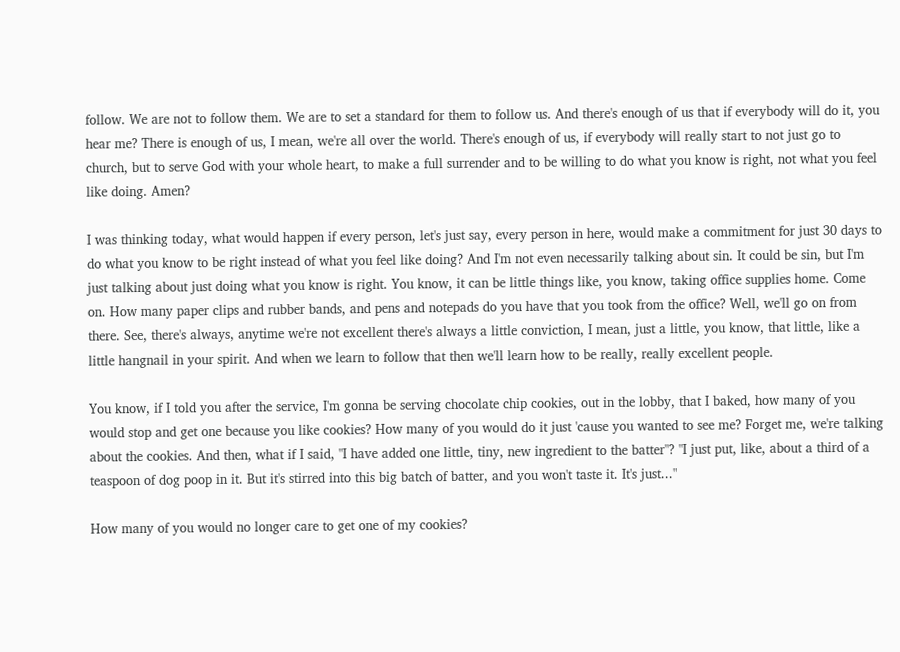follow. We are not to follow them. We are to set a standard for them to follow us. And there's enough of us that if everybody will do it, you hear me? There is enough of us, I mean, we're all over the world. There's enough of us, if everybody will really start to not just go to church, but to serve God with your whole heart, to make a full surrender and to be willing to do what you know is right, not what you feel like doing. Amen?

I was thinking today, what would happen if every person, let's just say, every person in here, would make a commitment for just 30 days to do what you know to be right instead of what you feel like doing? And I'm not even necessarily talking about sin. It could be sin, but I'm just talking about just doing what you know is right. You know, it can be little things like, you know, taking office supplies home. Come on. How many paper clips and rubber bands, and pens and notepads do you have that you took from the office? Well, we'll go on from there. See, there's always, anytime we're not excellent there's always a little conviction, I mean, just a little, you know, that little, like a little hangnail in your spirit. And when we learn to follow that then we'll learn how to be really, really excellent people.

You know, if I told you after the service, I'm gonna be serving chocolate chip cookies, out in the lobby, that I baked, how many of you would stop and get one because you like cookies? How many of you would do it just 'cause you wanted to see me? Forget me, we're talking about the cookies. And then, what if I said, "I have added one little, tiny, new ingredient to the batter"? "I just put, like, about a third of a teaspoon of dog poop in it. But it's stirred into this big batch of batter, and you won't taste it. It's just..."

How many of you would no longer care to get one of my cookies?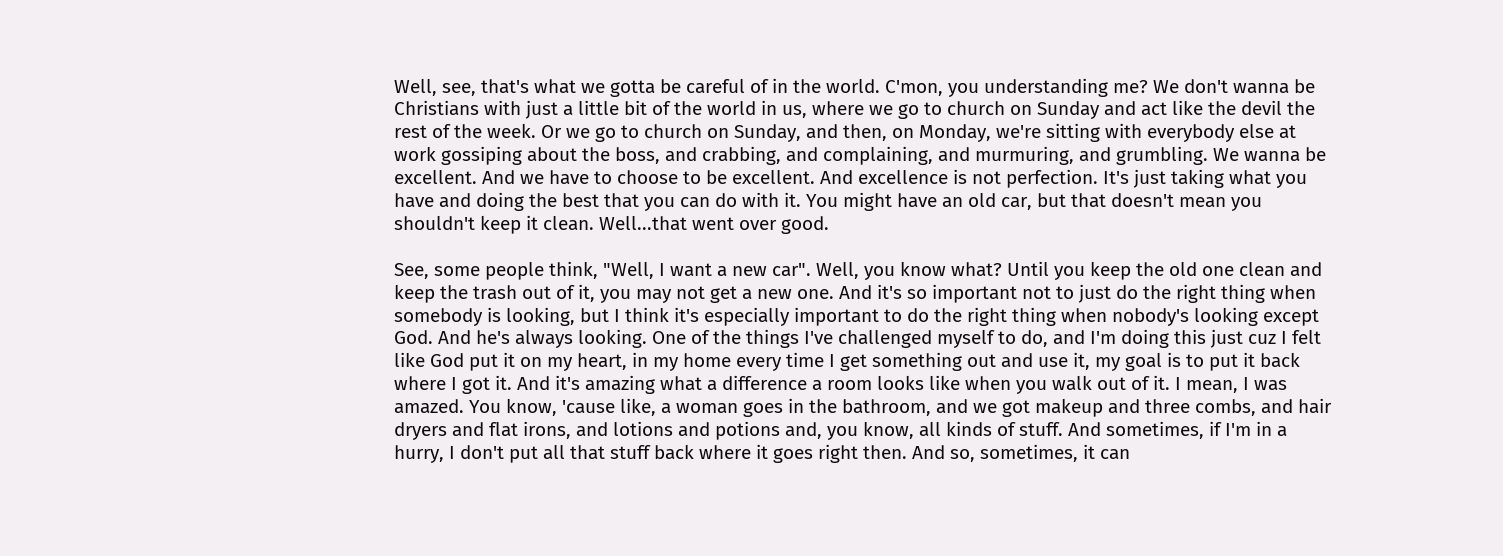Well, see, that's what we gotta be careful of in the world. C'mon, you understanding me? We don't wanna be Christians with just a little bit of the world in us, where we go to church on Sunday and act like the devil the rest of the week. Or we go to church on Sunday, and then, on Monday, we're sitting with everybody else at work gossiping about the boss, and crabbing, and complaining, and murmuring, and grumbling. We wanna be excellent. And we have to choose to be excellent. And excellence is not perfection. It's just taking what you have and doing the best that you can do with it. You might have an old car, but that doesn't mean you shouldn't keep it clean. Well...that went over good.

See, some people think, "Well, I want a new car". Well, you know what? Until you keep the old one clean and keep the trash out of it, you may not get a new one. And it's so important not to just do the right thing when somebody is looking, but I think it's especially important to do the right thing when nobody's looking except God. And he's always looking. One of the things I've challenged myself to do, and I'm doing this just cuz I felt like God put it on my heart, in my home every time I get something out and use it, my goal is to put it back where I got it. And it's amazing what a difference a room looks like when you walk out of it. I mean, I was amazed. You know, 'cause like, a woman goes in the bathroom, and we got makeup and three combs, and hair dryers and flat irons, and lotions and potions and, you know, all kinds of stuff. And sometimes, if I'm in a hurry, I don't put all that stuff back where it goes right then. And so, sometimes, it can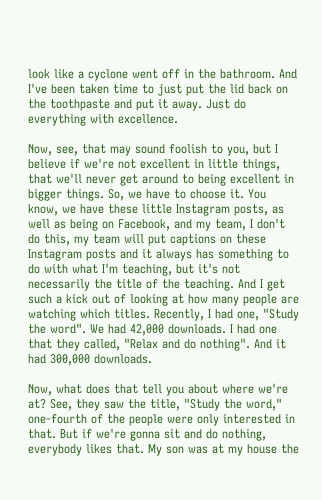look like a cyclone went off in the bathroom. And I've been taken time to just put the lid back on the toothpaste and put it away. Just do everything with excellence.

Now, see, that may sound foolish to you, but I believe if we're not excellent in little things, that we'll never get around to being excellent in bigger things. So, we have to choose it. You know, we have these little Instagram posts, as well as being on Facebook, and my team, I don't do this, my team will put captions on these Instagram posts and it always has something to do with what I'm teaching, but it's not necessarily the title of the teaching. And I get such a kick out of looking at how many people are watching which titles. Recently, I had one, "Study the word". We had 42,000 downloads. I had one that they called, "Relax and do nothing". And it had 300,000 downloads.

Now, what does that tell you about where we're at? See, they saw the title, "Study the word," one-fourth of the people were only interested in that. But if we're gonna sit and do nothing, everybody likes that. My son was at my house the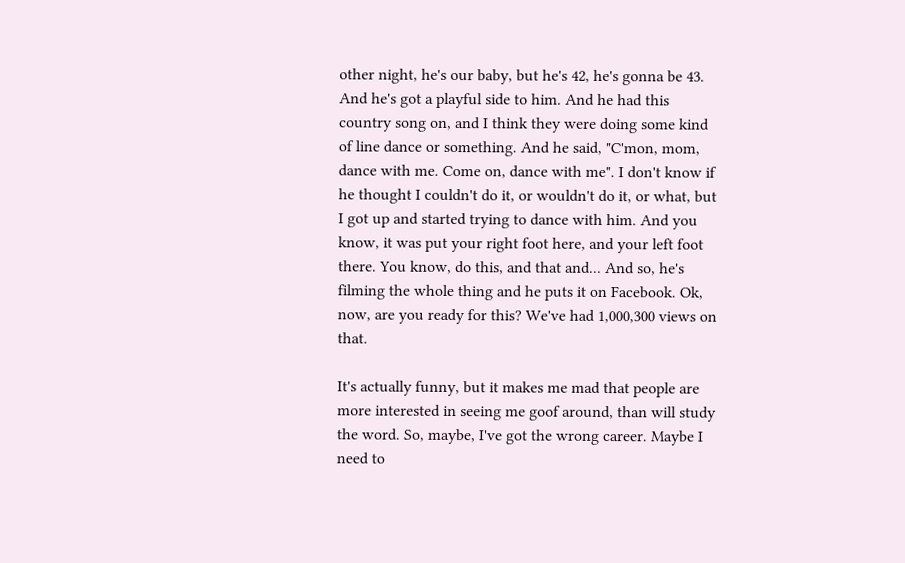other night, he's our baby, but he's 42, he's gonna be 43. And he's got a playful side to him. And he had this country song on, and I think they were doing some kind of line dance or something. And he said, "C'mon, mom, dance with me. Come on, dance with me". I don't know if he thought I couldn't do it, or wouldn't do it, or what, but I got up and started trying to dance with him. And you know, it was put your right foot here, and your left foot there. You know, do this, and that and... And so, he's filming the whole thing and he puts it on Facebook. Ok, now, are you ready for this? We've had 1,000,300 views on that.

It's actually funny, but it makes me mad that people are more interested in seeing me goof around, than will study the word. So, maybe, I've got the wrong career. Maybe I need to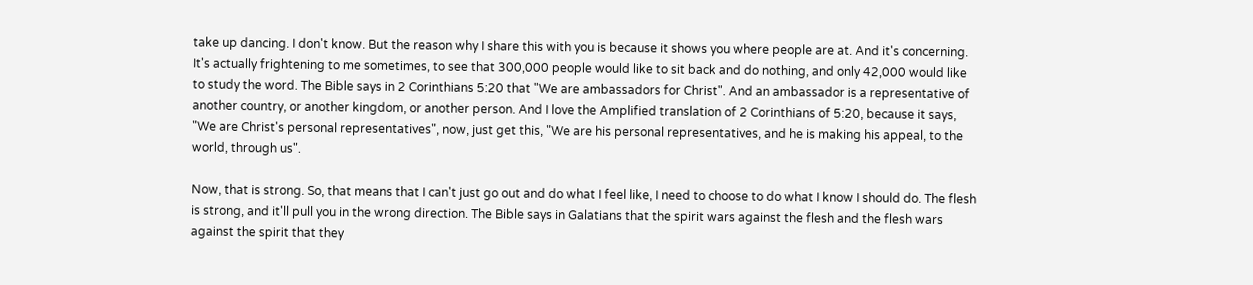take up dancing. I don't know. But the reason why I share this with you is because it shows you where people are at. And it's concerning. It's actually frightening to me sometimes, to see that 300,000 people would like to sit back and do nothing, and only 42,000 would like to study the word. The Bible says in 2 Corinthians 5:20 that "We are ambassadors for Christ". And an ambassador is a representative of another country, or another kingdom, or another person. And I love the Amplified translation of 2 Corinthians of 5:20, because it says, "We are Christ's personal representatives", now, just get this, "We are his personal representatives, and he is making his appeal, to the world, through us".

Now, that is strong. So, that means that I can't just go out and do what I feel like, I need to choose to do what I know I should do. The flesh is strong, and it'll pull you in the wrong direction. The Bible says in Galatians that the spirit wars against the flesh and the flesh wars against the spirit that they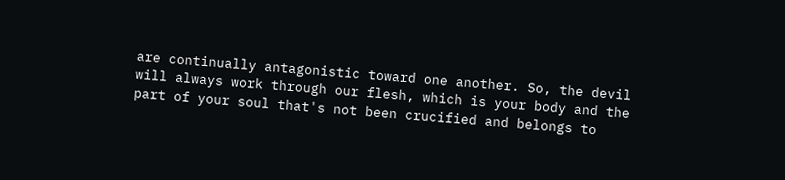are continually antagonistic toward one another. So, the devil will always work through our flesh, which is your body and the part of your soul that's not been crucified and belongs to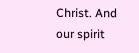Christ. And our spirit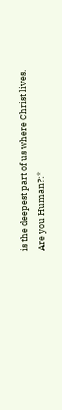is the deepest part of us where Christ lives.
Are you Human?:*